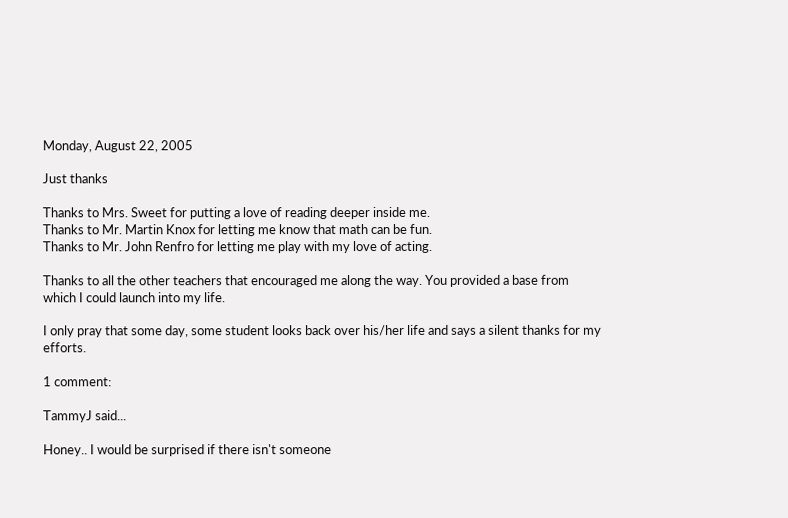Monday, August 22, 2005

Just thanks

Thanks to Mrs. Sweet for putting a love of reading deeper inside me.
Thanks to Mr. Martin Knox for letting me know that math can be fun.
Thanks to Mr. John Renfro for letting me play with my love of acting.

Thanks to all the other teachers that encouraged me along the way. You provided a base from which I could launch into my life.

I only pray that some day, some student looks back over his/her life and says a silent thanks for my efforts.

1 comment:

TammyJ said...

Honey.. I would be surprised if there isn't someone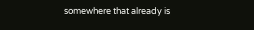somewhere that already is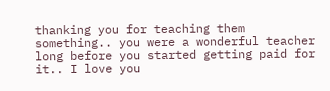thanking you for teaching them something.. you were a wonderful teacher long before you started getting paid for it.. I love you